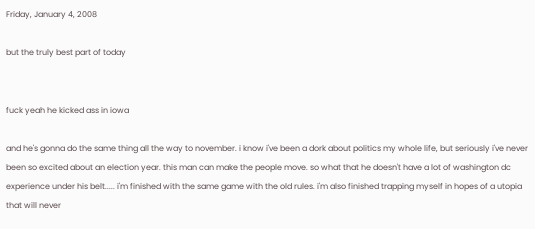Friday, January 4, 2008

but the truly best part of today


fuck yeah he kicked ass in iowa

and he's gonna do the same thing all the way to november. i know i've been a dork about politics my whole life, but seriously i've never been so excited about an election year. this man can make the people move. so what that he doesn't have a lot of washington dc experience under his belt..... i'm finished with the same game with the old rules. i'm also finished trapping myself in hopes of a utopia that will never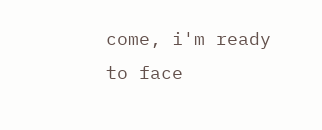come, i'm ready to face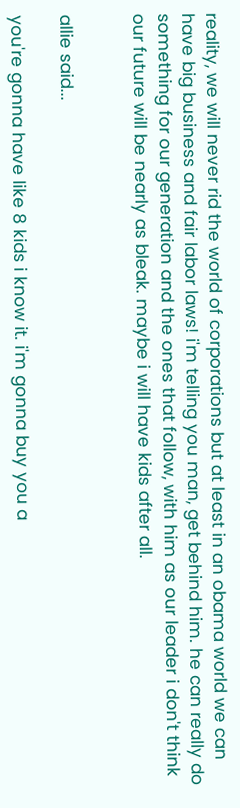reality, we will never rid the world of corporations but at least in an obama world we can have big business and fair labor laws! i'm telling you man, get behind him. he can really do something for our generation and the ones that follow, with him as our leader i don't think our future will be nearly as bleak. maybe i will have kids after all.


allie said...

you're gonna have like 8 kids i know it. i'm gonna buy you a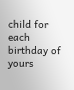child for each birthday of yours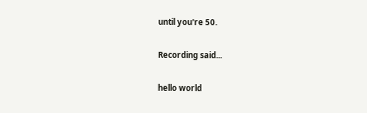until you're 50.

Recording said...

hello world